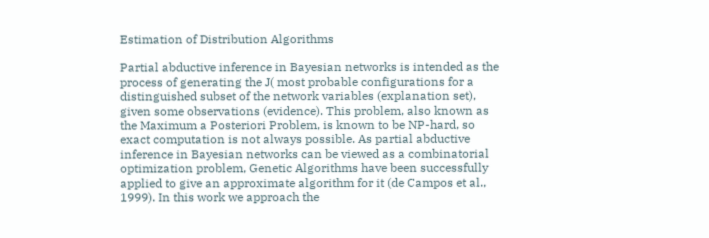Estimation of Distribution Algorithms

Partial abductive inference in Bayesian networks is intended as the process of generating the J( most probable configurations for a distinguished subset of the network variables (explanation set), given some observations (evidence). This problem, also known as the Maximum a Posteriori Problem, is known to be NP-hard, so exact computation is not always possible. As partial abductive inference in Bayesian networks can be viewed as a combinatorial optimization problem, Genetic Algorithms have been successfully applied to give an approximate algorithm for it (de Campos et al., 1999). In this work we approach the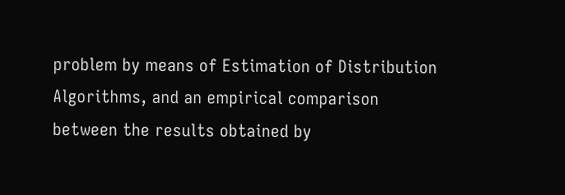problem by means of Estimation of Distribution Algorithms, and an empirical comparison between the results obtained by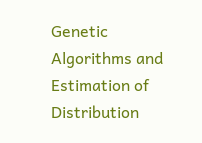Genetic Algorithms and Estimation of Distribution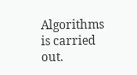Algorithms is carried out.